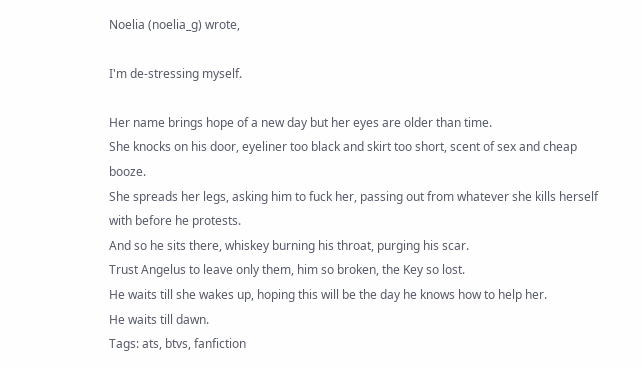Noelia (noelia_g) wrote,

I'm de-stressing myself.

Her name brings hope of a new day but her eyes are older than time.
She knocks on his door, eyeliner too black and skirt too short, scent of sex and cheap booze.
She spreads her legs, asking him to fuck her, passing out from whatever she kills herself with before he protests.
And so he sits there, whiskey burning his throat, purging his scar.
Trust Angelus to leave only them, him so broken, the Key so lost.
He waits till she wakes up, hoping this will be the day he knows how to help her.
He waits till dawn.
Tags: ats, btvs, fanfiction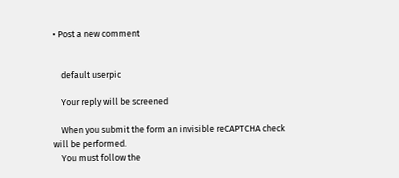• Post a new comment


    default userpic

    Your reply will be screened

    When you submit the form an invisible reCAPTCHA check will be performed.
    You must follow the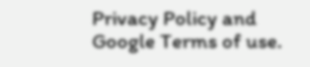Privacy Policy and Google Terms of use.